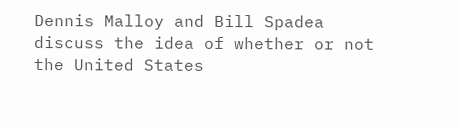Dennis Malloy and Bill Spadea discuss the idea of whether or not the United States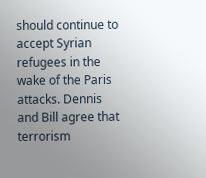should continue to accept Syrian refugees in the wake of the Paris attacks. Dennis and Bill agree that terrorism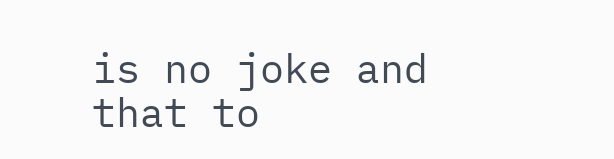is no joke and that to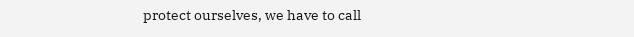protect ourselves, we have to call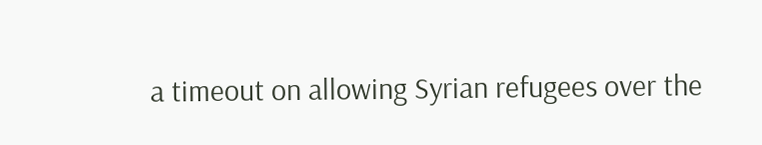a timeout on allowing Syrian refugees over the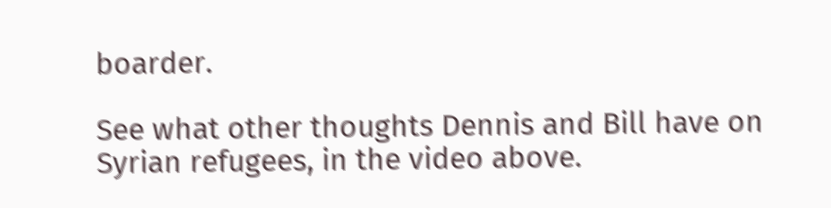boarder.

See what other thoughts Dennis and Bill have on Syrian refugees, in the video above.